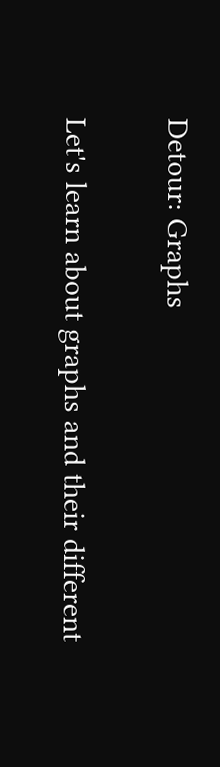Detour: Graphs

Let's learn about graphs and their different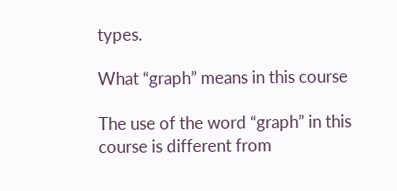types.

What “graph” means in this course

The use of the word “graph” in this course is different from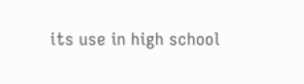its use in high school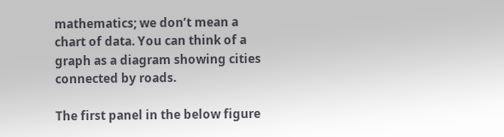mathematics; we don’t mean a chart of data. You can think of a graph as a diagram showing cities connected by roads.

The first panel in the below figure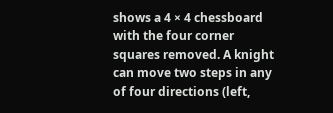shows a 4 × 4 chessboard with the four corner squares removed. A knight can move two steps in any of four directions (left,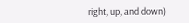right, up, and down)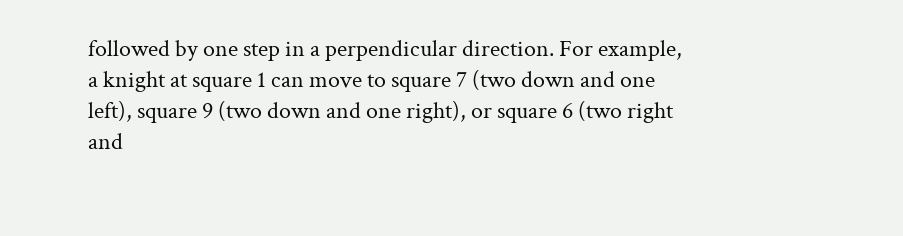followed by one step in a perpendicular direction. For example, a knight at square 1 can move to square 7 (two down and one left), square 9 (two down and one right), or square 6 (two right and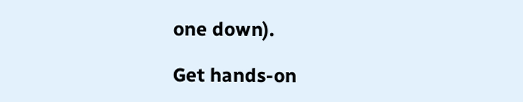one down).

Get hands-on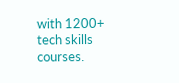with 1200+ tech skills courses.